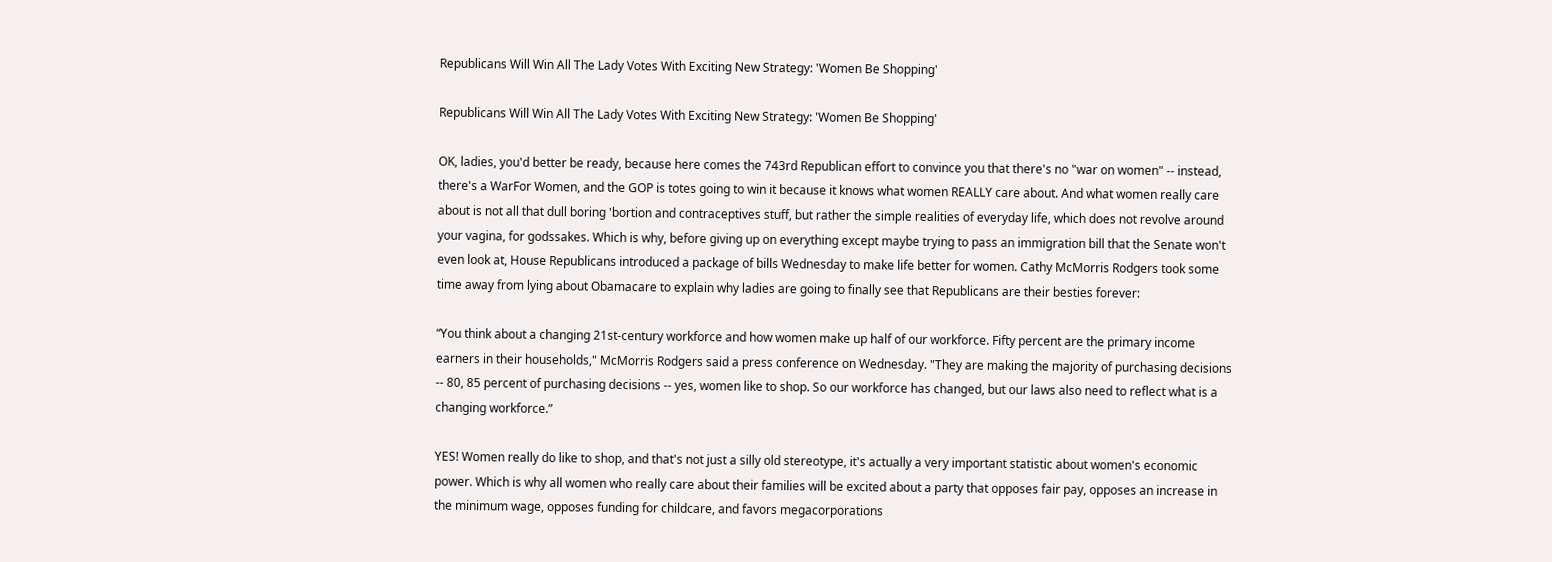Republicans Will Win All The Lady Votes With Exciting New Strategy: 'Women Be Shopping'

Republicans Will Win All The Lady Votes With Exciting New Strategy: 'Women Be Shopping'

OK, ladies, you'd better be ready, because here comes the 743rd Republican effort to convince you that there's no "war on women" -- instead, there's a WarFor Women, and the GOP is totes going to win it because it knows what women REALLY care about. And what women really care about is not all that dull boring 'bortion and contraceptives stuff, but rather the simple realities of everyday life, which does not revolve around your vagina, for godssakes. Which is why, before giving up on everything except maybe trying to pass an immigration bill that the Senate won't even look at, House Republicans introduced a package of bills Wednesday to make life better for women. Cathy McMorris Rodgers took some time away from lying about Obamacare to explain why ladies are going to finally see that Republicans are their besties forever:

“You think about a changing 21st-century workforce and how women make up half of our workforce. Fifty percent are the primary income earners in their households," McMorris Rodgers said a press conference on Wednesday. "They are making the majority of purchasing decisions -- 80, 85 percent of purchasing decisions -- yes, women like to shop. So our workforce has changed, but our laws also need to reflect what is a changing workforce.”

YES! Women really do like to shop, and that's not just a silly old stereotype, it's actually a very important statistic about women's economic power. Which is why all women who really care about their families will be excited about a party that opposes fair pay, opposes an increase in the minimum wage, opposes funding for childcare, and favors megacorporations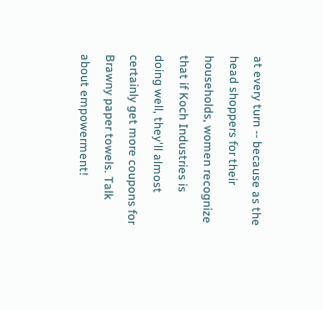at every turn -- because as the head shoppers for their households, women recognize that if Koch Industries is doing well, they'll almost certainly get more coupons for Brawny paper towels. Talk about empowerment!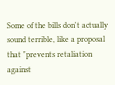Some of the bills don't actually sound terrible, like a proposal that "prevents retaliation against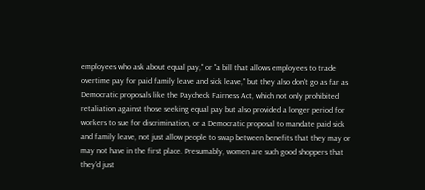employees who ask about equal pay," or "a bill that allows employees to trade overtime pay for paid family leave and sick leave," but they also don't go as far as Democratic proposals like the Paycheck Fairness Act, which not only prohibited retaliation against those seeking equal pay but also provided a longer period for workers to sue for discrimination, or a Democratic proposal to mandate paid sick and family leave, not just allow people to swap between benefits that they may or may not have in the first place. Presumably, women are such good shoppers that they'd just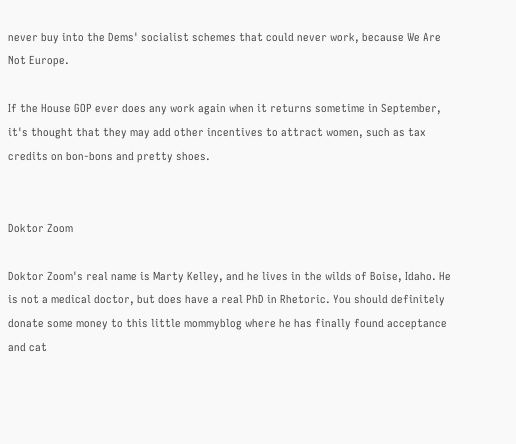never buy into the Dems' socialist schemes that could never work, because We Are Not Europe.

If the House GOP ever does any work again when it returns sometime in September, it's thought that they may add other incentives to attract women, such as tax credits on bon-bons and pretty shoes.


Doktor Zoom

Doktor Zoom's real name is Marty Kelley, and he lives in the wilds of Boise, Idaho. He is not a medical doctor, but does have a real PhD in Rhetoric. You should definitely donate some money to this little mommyblog where he has finally found acceptance and cat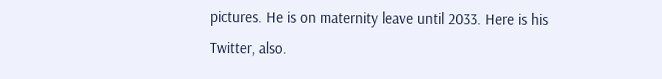pictures. He is on maternity leave until 2033. Here is his Twitter, also.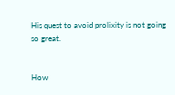His quest to avoid prolixity is not going so great.


How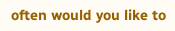often would you like to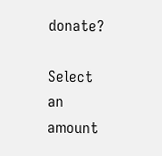donate?

Select an amount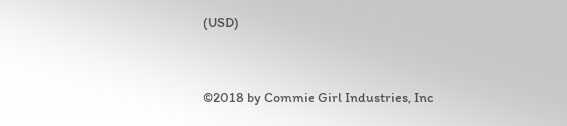(USD)


©2018 by Commie Girl Industries, Inc